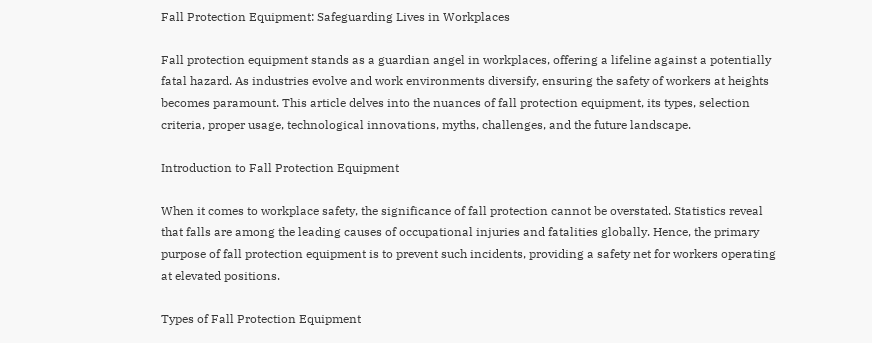Fall Protection Equipment: Safeguarding Lives in Workplaces

Fall protection equipment stands as a guardian angel in workplaces, offering a lifeline against a potentially fatal hazard. As industries evolve and work environments diversify, ensuring the safety of workers at heights becomes paramount. This article delves into the nuances of fall protection equipment, its types, selection criteria, proper usage, technological innovations, myths, challenges, and the future landscape.

Introduction to Fall Protection Equipment

When it comes to workplace safety, the significance of fall protection cannot be overstated. Statistics reveal that falls are among the leading causes of occupational injuries and fatalities globally. Hence, the primary purpose of fall protection equipment is to prevent such incidents, providing a safety net for workers operating at elevated positions.

Types of Fall Protection Equipment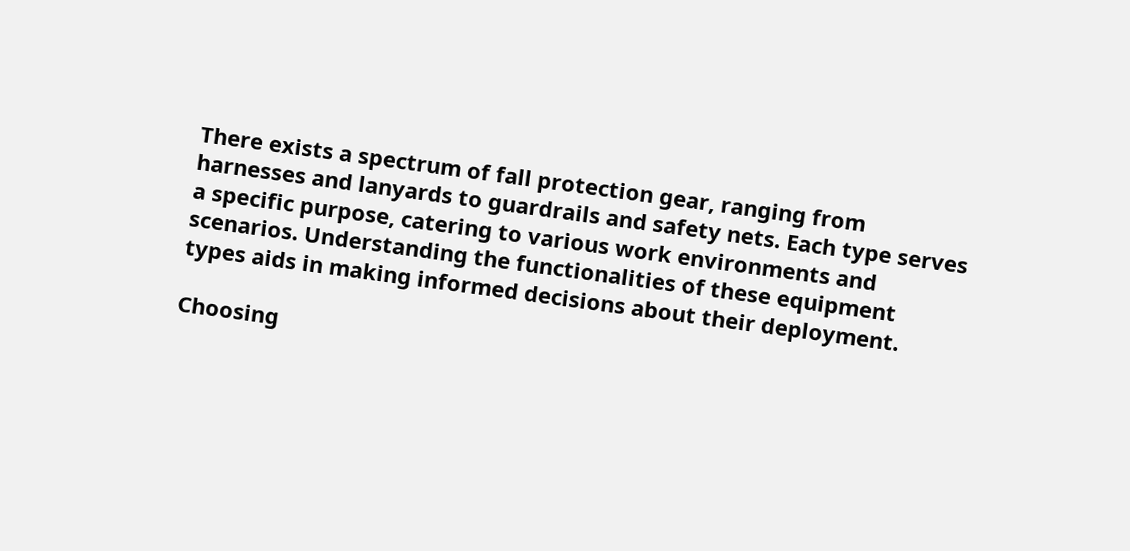There exists a spectrum of fall protection gear, ranging from harnesses and lanyards to guardrails and safety nets. Each type serves a specific purpose, catering to various work environments and scenarios. Understanding the functionalities of these equipment types aids in making informed decisions about their deployment.

Choosing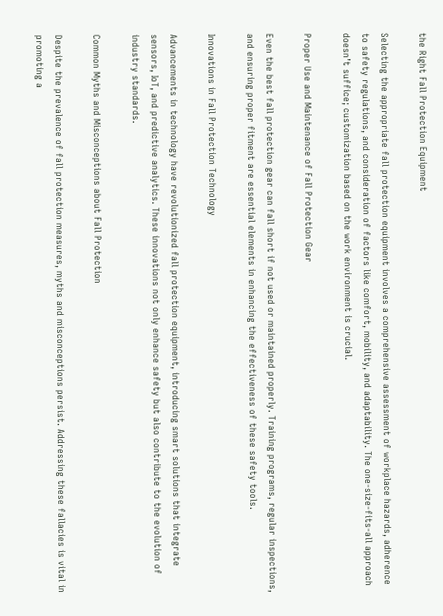the Right Fall Protection Equipment

Selecting the appropriate fall protection equipment involves a comprehensive assessment of workplace hazards, adherence to safety regulations, and consideration of factors like comfort, mobility, and adaptability. The one-size-fits-all approach doesn’t suffice; customization based on the work environment is crucial.

Proper Use and Maintenance of Fall Protection Gear

Even the best fall protection gear can fall short if not used or maintained properly. Training programs, regular inspections, and ensuring proper fitment are essential elements in enhancing the effectiveness of these safety tools.

Innovations in Fall Protection Technology

Advancements in technology have revolutionized fall protection equipment, introducing smart solutions that integrate sensors, IoT, and predictive analytics. These innovations not only enhance safety but also contribute to the evolution of industry standards.

Common Myths and Misconceptions about Fall Protection

Despite the prevalence of fall protection measures, myths and misconceptions persist. Addressing these fallacies is vital in promoting a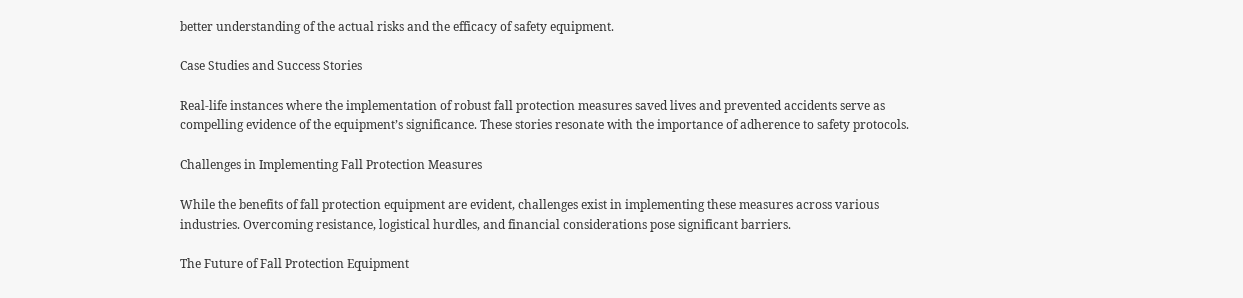better understanding of the actual risks and the efficacy of safety equipment.

Case Studies and Success Stories

Real-life instances where the implementation of robust fall protection measures saved lives and prevented accidents serve as compelling evidence of the equipment’s significance. These stories resonate with the importance of adherence to safety protocols.

Challenges in Implementing Fall Protection Measures

While the benefits of fall protection equipment are evident, challenges exist in implementing these measures across various industries. Overcoming resistance, logistical hurdles, and financial considerations pose significant barriers.

The Future of Fall Protection Equipment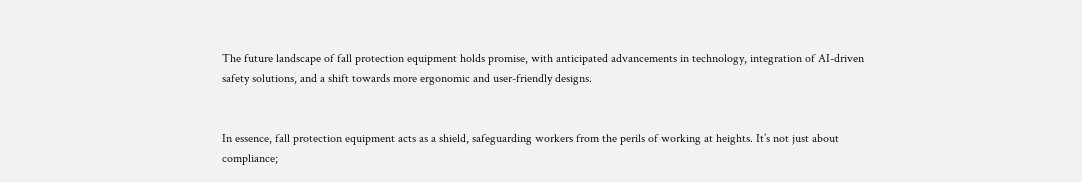The future landscape of fall protection equipment holds promise, with anticipated advancements in technology, integration of AI-driven safety solutions, and a shift towards more ergonomic and user-friendly designs.


In essence, fall protection equipment acts as a shield, safeguarding workers from the perils of working at heights. It’s not just about compliance;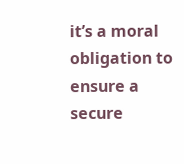it’s a moral obligation to ensure a secure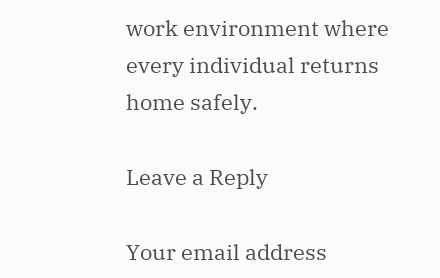work environment where every individual returns home safely.

Leave a Reply

Your email address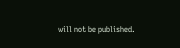will not be published.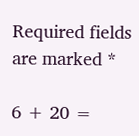Required fields are marked *

6 + 20 =